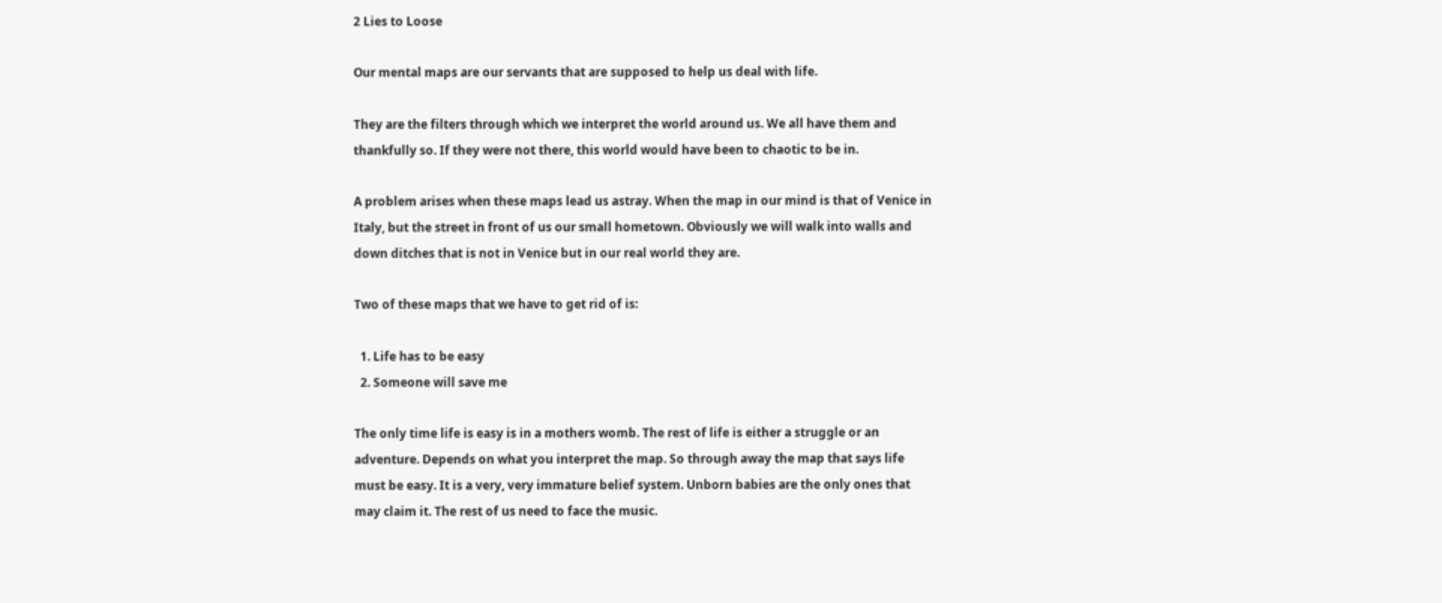2 Lies to Loose

Our mental maps are our servants that are supposed to help us deal with life.

They are the filters through which we interpret the world around us. We all have them and thankfully so. If they were not there, this world would have been to chaotic to be in.

A problem arises when these maps lead us astray. When the map in our mind is that of Venice in Italy, but the street in front of us our small hometown. Obviously we will walk into walls and down ditches that is not in Venice but in our real world they are.

Two of these maps that we have to get rid of is:

  1. Life has to be easy
  2. Someone will save me

The only time life is easy is in a mothers womb. The rest of life is either a struggle or an adventure. Depends on what you interpret the map. So through away the map that says life must be easy. It is a very, very immature belief system. Unborn babies are the only ones that may claim it. The rest of us need to face the music.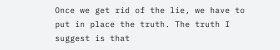Once we get rid of the lie, we have to put in place the truth. The truth I suggest is that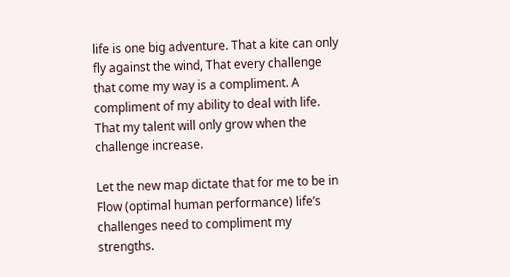life is one big adventure. That a kite can only fly against the wind, That every challenge that come my way is a compliment. A compliment of my ability to deal with life. That my talent will only grow when the challenge increase.

Let the new map dictate that for me to be in Flow (optimal human performance) life’s challenges need to compliment my strengths.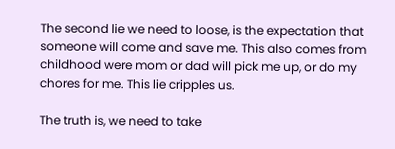The second lie we need to loose, is the expectation that someone will come and save me. This also comes from childhood were mom or dad will pick me up, or do my chores for me. This lie cripples us.

The truth is, we need to take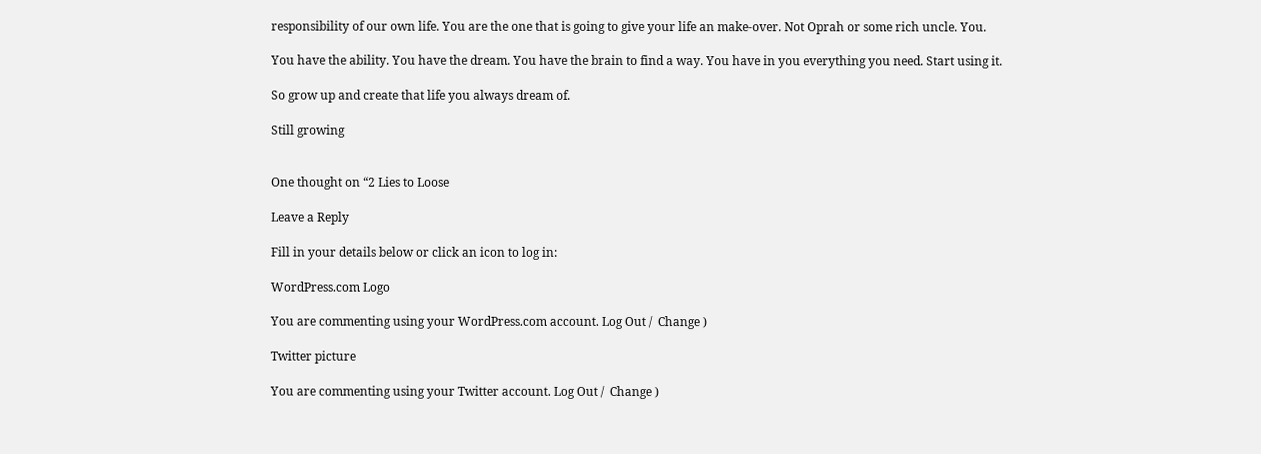responsibility of our own life. You are the one that is going to give your life an make-over. Not Oprah or some rich uncle. You.

You have the ability. You have the dream. You have the brain to find a way. You have in you everything you need. Start using it.

So grow up and create that life you always dream of.

Still growing


One thought on “2 Lies to Loose

Leave a Reply

Fill in your details below or click an icon to log in:

WordPress.com Logo

You are commenting using your WordPress.com account. Log Out /  Change )

Twitter picture

You are commenting using your Twitter account. Log Out /  Change )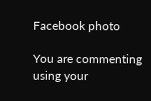Facebook photo

You are commenting using your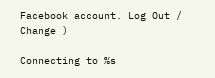Facebook account. Log Out /  Change )

Connecting to %s